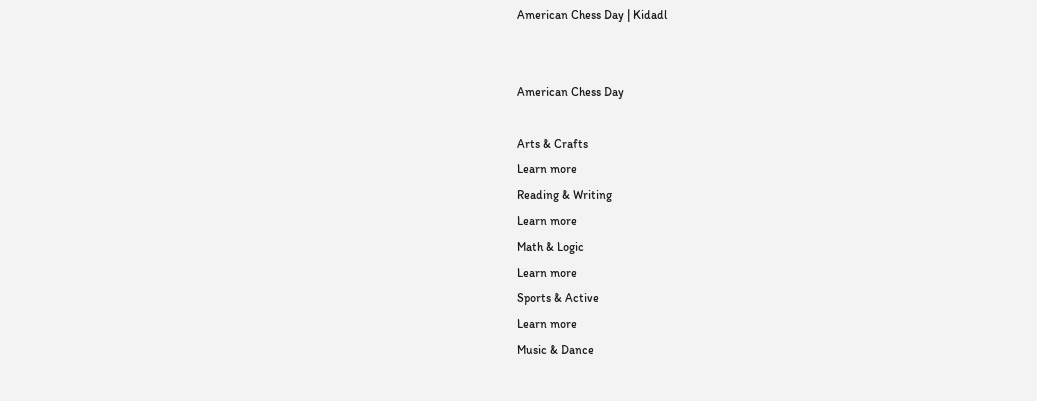American Chess Day | Kidadl


American Chess Day

Arts & Crafts
Learn more
Reading & Writing
Learn more
Math & Logic
Learn more
Sports & Active
Learn more
Music & Dance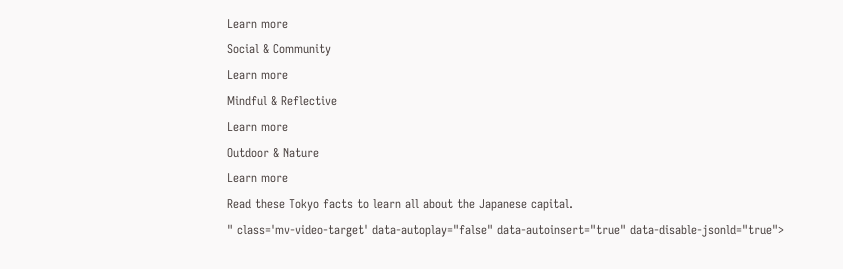Learn more
Social & Community
Learn more
Mindful & Reflective
Learn more
Outdoor & Nature
Learn more
Read these Tokyo facts to learn all about the Japanese capital.
" class='mv-video-target' data-autoplay="false" data-autoinsert="true" data-disable-jsonld="true">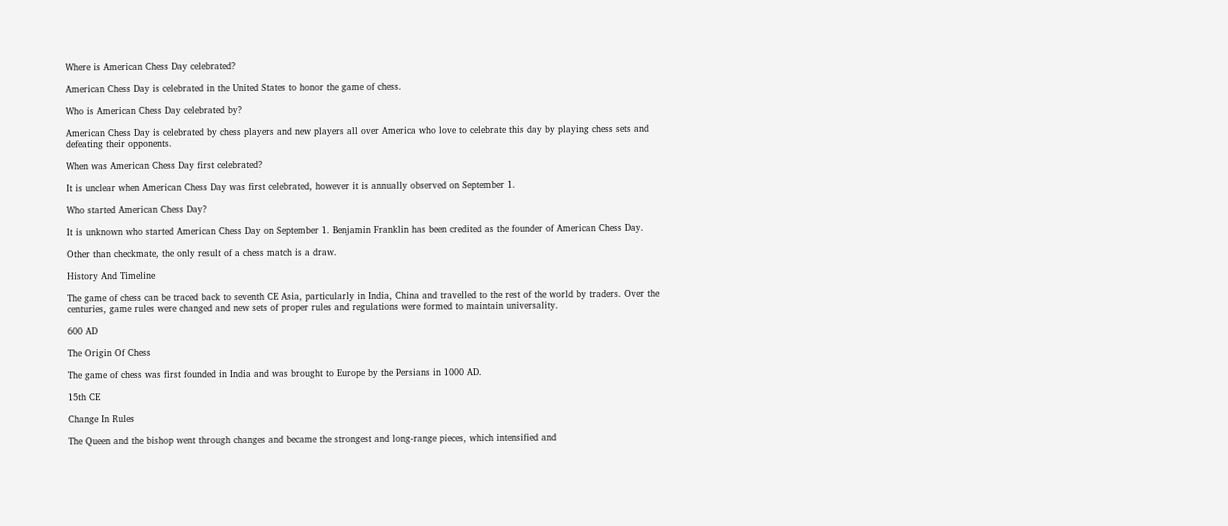Where is American Chess Day celebrated?

American Chess Day is celebrated in the United States to honor the game of chess.

Who is American Chess Day celebrated by?

American Chess Day is celebrated by chess players and new players all over America who love to celebrate this day by playing chess sets and defeating their opponents.

When was American Chess Day first celebrated?

It is unclear when American Chess Day was first celebrated, however it is annually observed on September 1.

Who started American Chess Day?

It is unknown who started American Chess Day on September 1. Benjamin Franklin has been credited as the founder of American Chess Day.

Other than checkmate, the only result of a chess match is a draw.

History And Timeline

The game of chess can be traced back to seventh CE Asia, particularly in India, China and travelled to the rest of the world by traders. Over the centuries, game rules were changed and new sets of proper rules and regulations were formed to maintain universality.

600 AD

The Origin Of Chess

The game of chess was first founded in India and was brought to Europe by the Persians in 1000 AD.

15th CE

Change In Rules

The Queen and the bishop went through changes and became the strongest and long-range pieces, which intensified and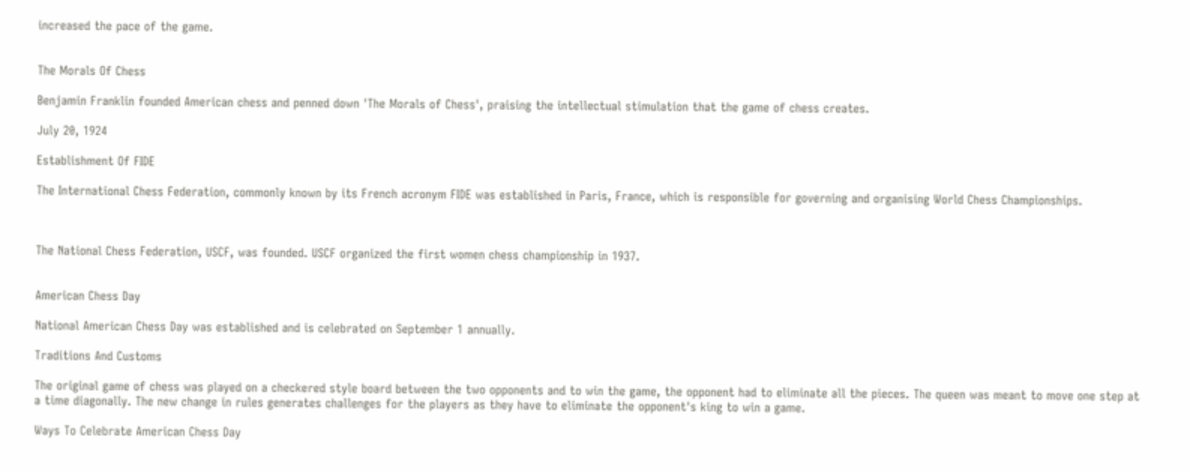increased the pace of the game.


The Morals Of Chess

Benjamin Franklin founded American chess and penned down 'The Morals of Chess', praising the intellectual stimulation that the game of chess creates.

July 20, 1924

Establishment Of FIDE

The International Chess Federation, commonly known by its French acronym FIDE was established in Paris, France, which is responsible for governing and organising World Chess Championships.



The National Chess Federation, USCF, was founded. USCF organized the first women chess championship in 1937.


American Chess Day

National American Chess Day was established and is celebrated on September 1 annually.

Traditions And Customs

The original game of chess was played on a checkered style board between the two opponents and to win the game, the opponent had to eliminate all the pieces. The queen was meant to move one step at a time diagonally. The new change in rules generates challenges for the players as they have to eliminate the opponent's king to win a game.

Ways To Celebrate American Chess Day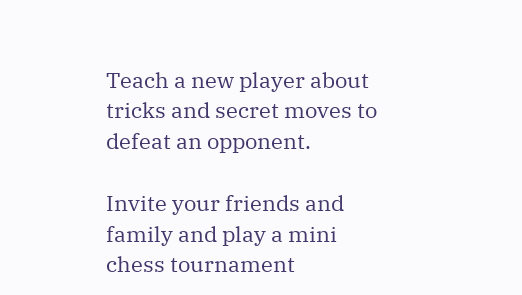Teach a new player about tricks and secret moves to defeat an opponent.

Invite your friends and family and play a mini chess tournament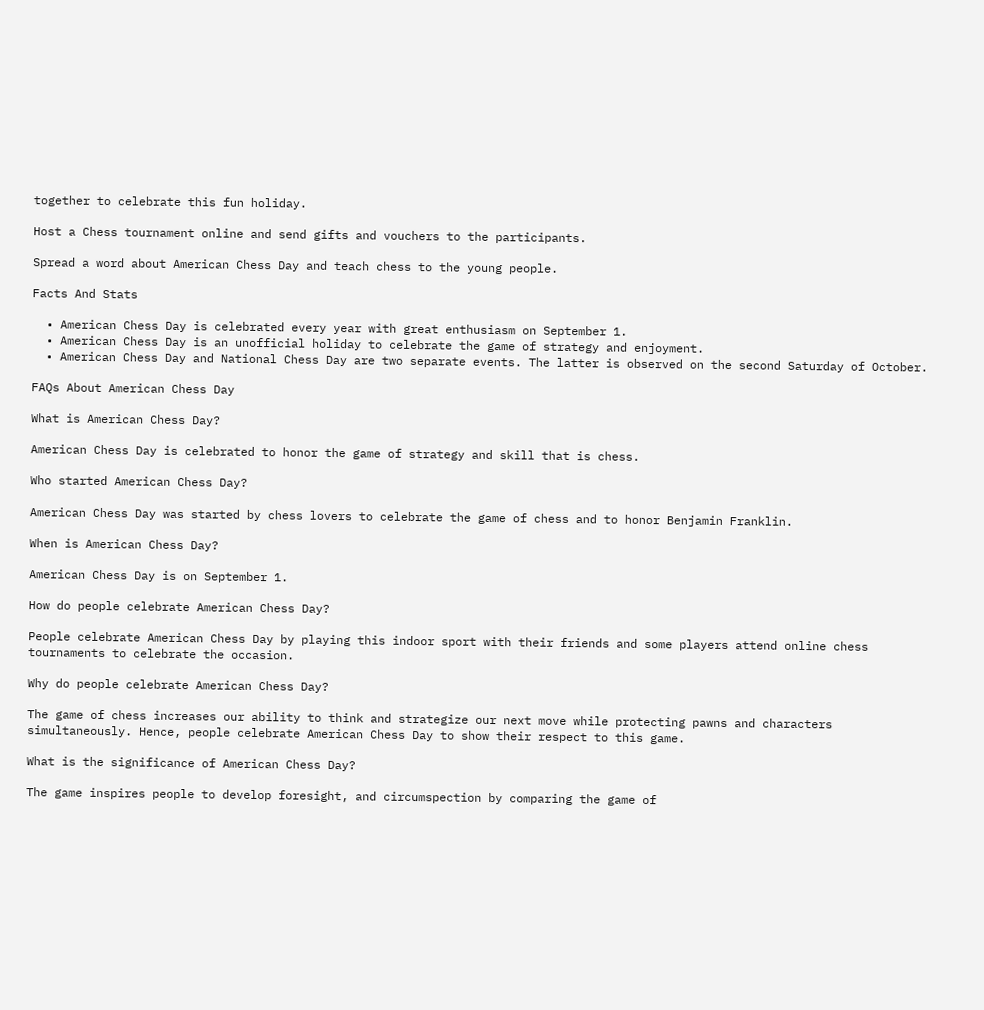together to celebrate this fun holiday.

Host a Chess tournament online and send gifts and vouchers to the participants.

Spread a word about American Chess Day and teach chess to the young people.

Facts And Stats

  • American Chess Day is celebrated every year with great enthusiasm on September 1.
  • American Chess Day is an unofficial holiday to celebrate the game of strategy and enjoyment.
  • American Chess Day and National Chess Day are two separate events. The latter is observed on the second Saturday of October.

FAQs About American Chess Day

What is American Chess Day?

American Chess Day is celebrated to honor the game of strategy and skill that is chess.

Who started American Chess Day?

American Chess Day was started by chess lovers to celebrate the game of chess and to honor Benjamin Franklin.

When is American Chess Day?

American Chess Day is on September 1.

How do people celebrate American Chess Day?

People celebrate American Chess Day by playing this indoor sport with their friends and some players attend online chess tournaments to celebrate the occasion.

Why do people celebrate American Chess Day?

The game of chess increases our ability to think and strategize our next move while protecting pawns and characters simultaneously. Hence, people celebrate American Chess Day to show their respect to this game.

What is the significance of American Chess Day?

The game inspires people to develop foresight, and circumspection by comparing the game of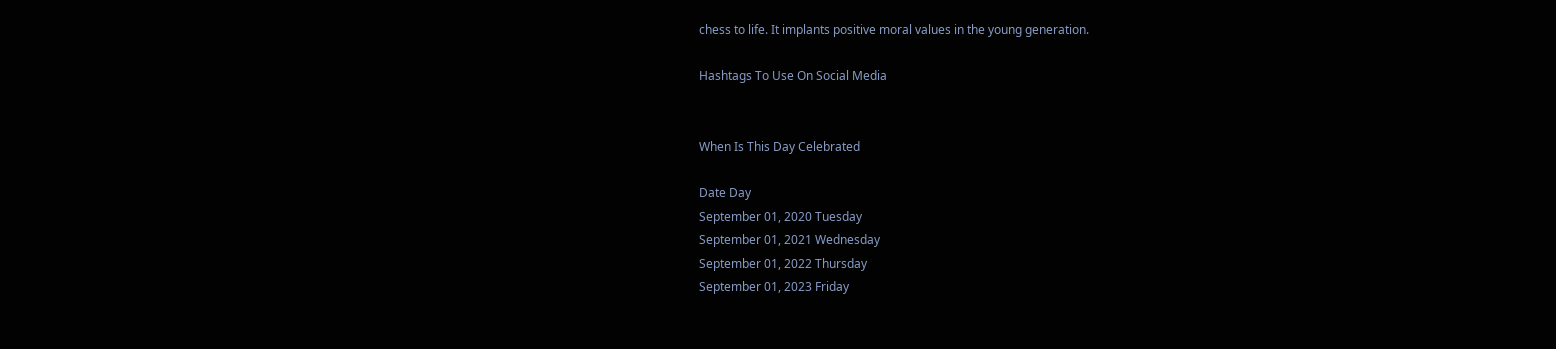chess to life. It implants positive moral values in the young generation.

Hashtags To Use On Social Media


When Is This Day Celebrated

Date Day
September 01, 2020 Tuesday
September 01, 2021 Wednesday
September 01, 2022 Thursday
September 01, 2023 Friday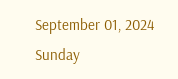September 01, 2024 Sunday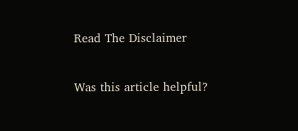Read The Disclaimer

Was this article helpful?